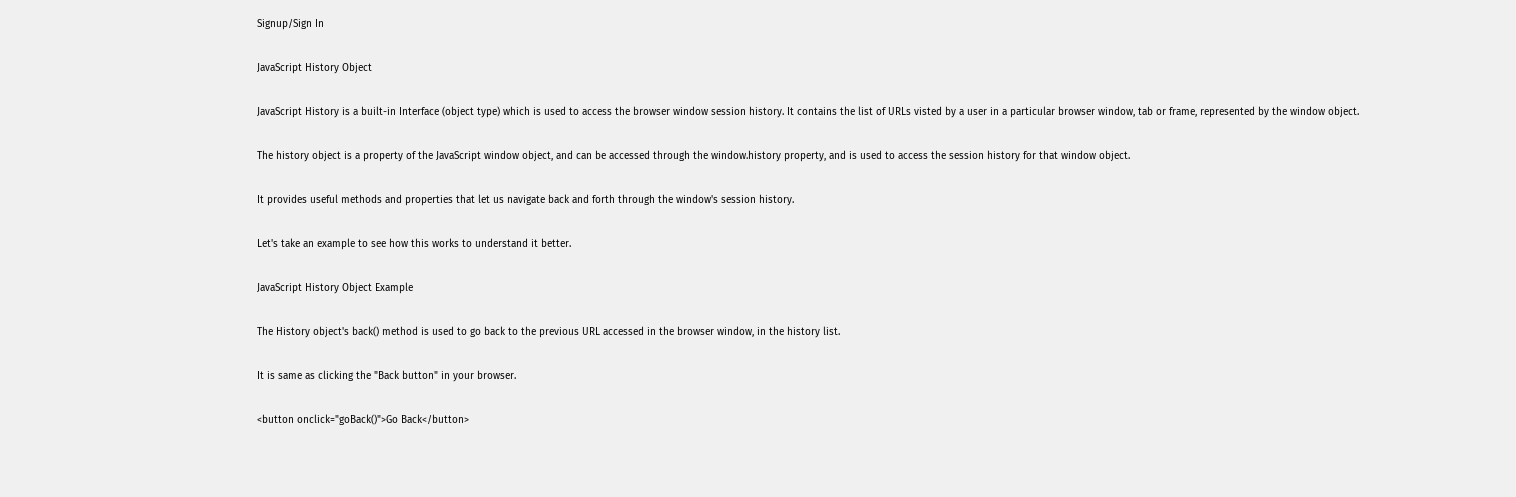Signup/Sign In

JavaScript History Object

JavaScript History is a built-in Interface (object type) which is used to access the browser window session history. It contains the list of URLs visted by a user in a particular browser window, tab or frame, represented by the window object.

The history object is a property of the JavaScript window object, and can be accessed through the window.history property, and is used to access the session history for that window object.

It provides useful methods and properties that let us navigate back and forth through the window's session history.

Let's take an example to see how this works to understand it better.

JavaScript History Object Example

The History object's back() method is used to go back to the previous URL accessed in the browser window, in the history list.

It is same as clicking the "Back button" in your browser.

<button onclick="goBack()">Go Back</button>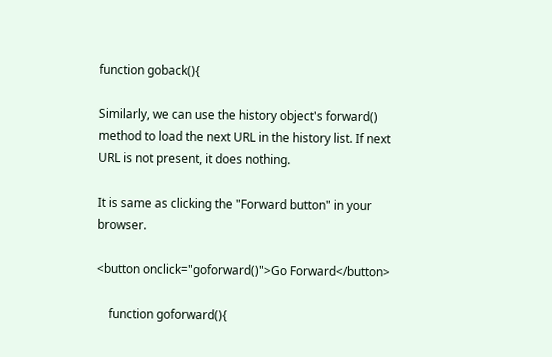function goback(){

Similarly, we can use the history object's forward() method to load the next URL in the history list. If next URL is not present, it does nothing.

It is same as clicking the "Forward button" in your browser.

<button onclick="goforward()">Go Forward</button>

    function goforward(){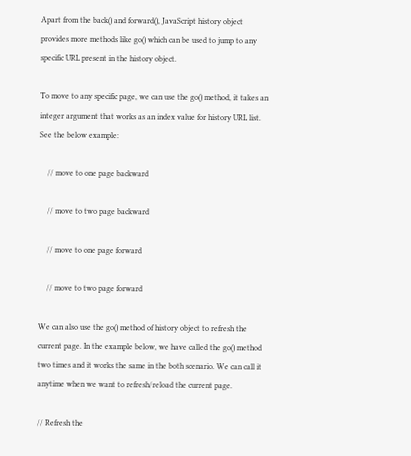Apart from the back() and forward(), JavaScript history object provides more methods like go() which can be used to jump to any specific URL present in the history object.

To move to any specific page, we can use the go() method, it takes an integer argument that works as an index value for history URL list. See the below example:

    // move to one page backward

    // move to two page backward

    // move to one page forward

    // move to two page forward

We can also use the go() method of history object to refresh the current page. In the example below, we have called the go() method two times and it works the same in the both scenario. We can call it anytime when we want to refresh/reload the current page.

// Refresh the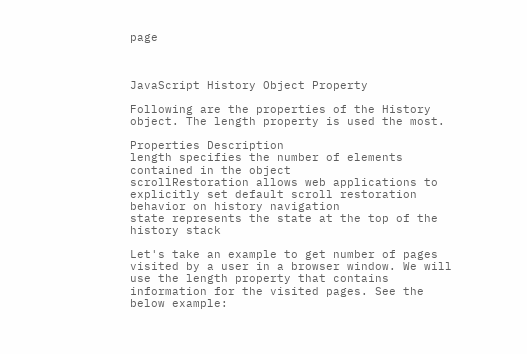page



JavaScript History Object Property

Following are the properties of the History object. The length property is used the most.

Properties Description
length specifies the number of elements contained in the object
scrollRestoration allows web applications to explicitly set default scroll restoration behavior on history navigation
state represents the state at the top of the history stack

Let's take an example to get number of pages visited by a user in a browser window. We will use the length property that contains information for the visited pages. See the below example: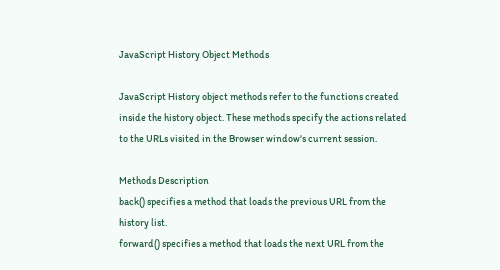JavaScript History Object Methods

JavaScript History object methods refer to the functions created inside the history object. These methods specify the actions related to the URLs visited in the Browser window's current session.

Methods Description
back() specifies a method that loads the previous URL from the history list.
forward() specifies a method that loads the next URL from the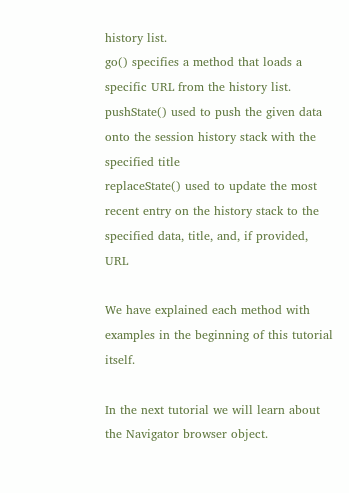history list.
go() specifies a method that loads a specific URL from the history list.
pushState() used to push the given data onto the session history stack with the specified title
replaceState() used to update the most recent entry on the history stack to the specified data, title, and, if provided, URL

We have explained each method with examples in the beginning of this tutorial itself.

In the next tutorial we will learn about the Navigator browser object.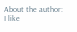About the author:
I like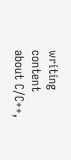writing content about C/C++,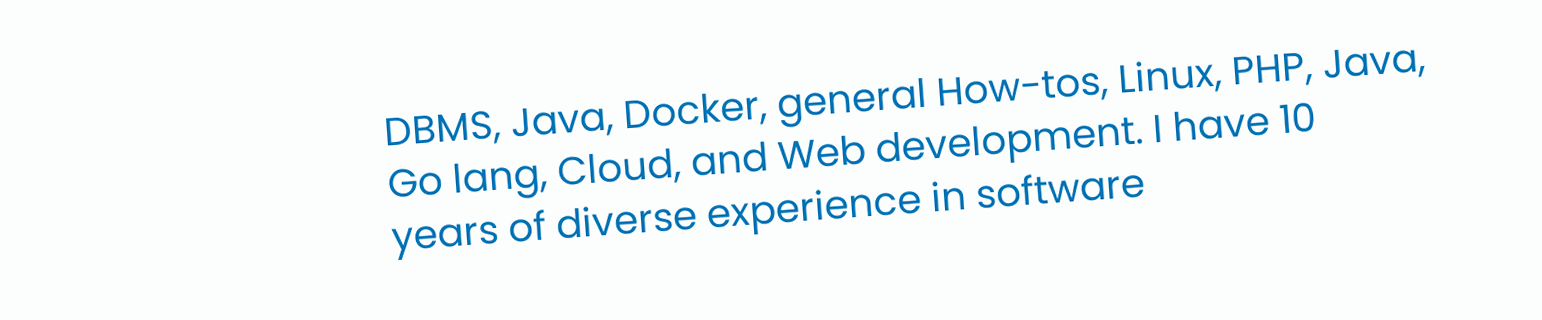DBMS, Java, Docker, general How-tos, Linux, PHP, Java, Go lang, Cloud, and Web development. I have 10 years of diverse experience in software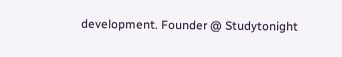development. Founder @ Studytonight